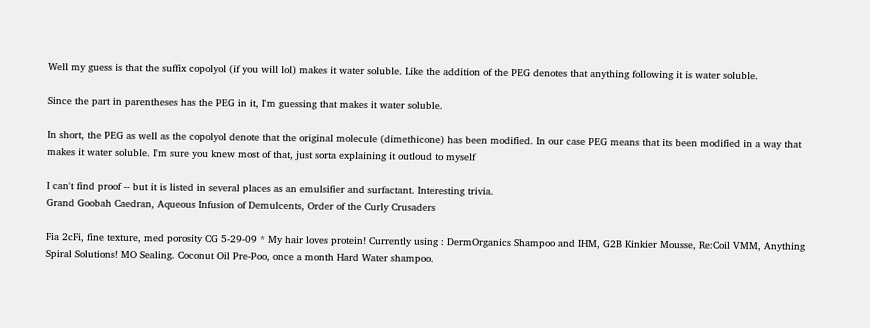Well my guess is that the suffix copolyol (if you will lol) makes it water soluble. Like the addition of the PEG denotes that anything following it is water soluble.

Since the part in parentheses has the PEG in it, I'm guessing that makes it water soluble.

In short, the PEG as well as the copolyol denote that the original molecule (dimethicone) has been modified. In our case PEG means that its been modified in a way that makes it water soluble. I'm sure you knew most of that, just sorta explaining it outloud to myself

I can't find proof -- but it is listed in several places as an emulsifier and surfactant. Interesting trivia.
Grand Goobah Caedran, Aqueous Infusion of Demulcents, Order of the Curly Crusaders

Fia 2cFi, fine texture, med porosity CG 5-29-09 * My hair loves protein! Currently using : DermOrganics Shampoo and IHM, G2B Kinkier Mousse, Re:Coil VMM, Anything Spiral Solutions! MO Sealing. Coconut Oil Pre-Poo, once a month Hard Water shampoo.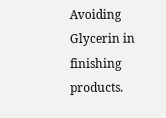Avoiding Glycerin in finishing products.